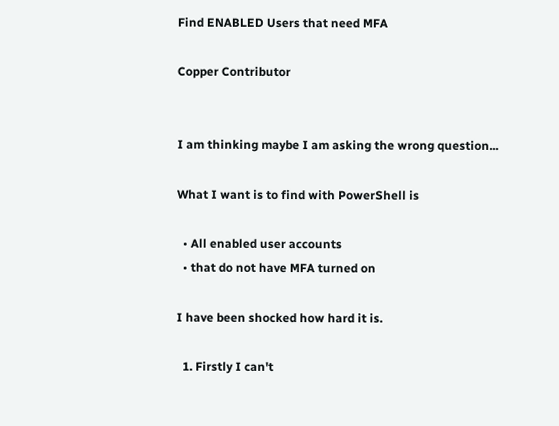Find ENABLED Users that need MFA

Copper Contributor


I am thinking maybe I am asking the wrong question...

What I want is to find with PowerShell is

  • All enabled user accounts
  • that do not have MFA turned on

I have been shocked how hard it is.

  1. Firstly I can't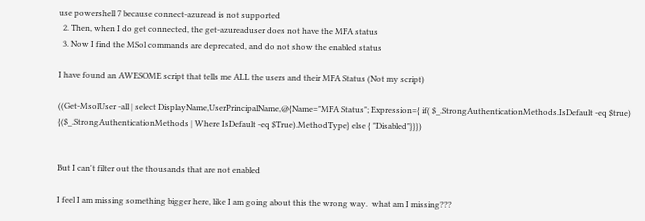use powershell 7 because connect-azuread is not supported
  2. Then, when I do get connected, the get-azureaduser does not have the MFA status
  3. Now I find the MSol commands are deprecated, and do not show the enabled status

I have found an AWESOME script that tells me ALL the users and their MFA Status (Not my script)

((Get-MsolUser -all | select DisplayName,UserPrincipalName,@{Name="MFA Status"; Expression={ if( $_.StrongAuthenticationMethods.IsDefault -eq $true) {($_.StrongAuthenticationMethods | Where IsDefault -eq $True).MethodType} else { "Disabled"}}})


But I can't filter out the thousands that are not enabled

I feel I am missing something bigger here, like I am going about this the wrong way.  what am I missing???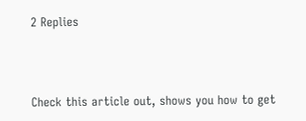2 Replies



Check this article out, shows you how to get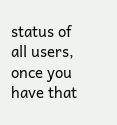status of all users, once you have that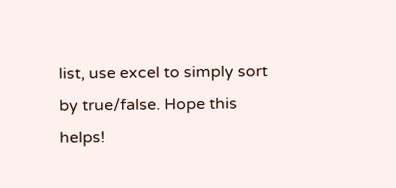list, use excel to simply sort by true/false. Hope this helps!